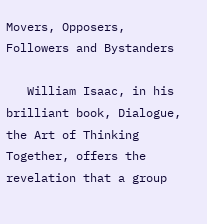Movers, Opposers, Followers and Bystanders

   William Isaac, in his brilliant book, Dialogue, the Art of Thinking Together, offers the revelation that a group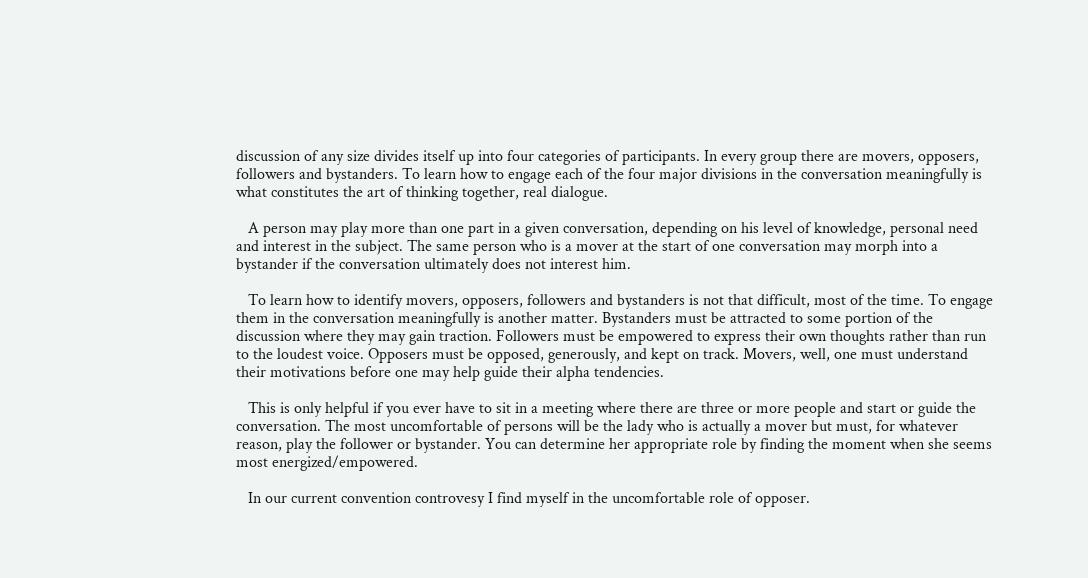discussion of any size divides itself up into four categories of participants. In every group there are movers, opposers, followers and bystanders. To learn how to engage each of the four major divisions in the conversation meaningfully is what constitutes the art of thinking together, real dialogue.

   A person may play more than one part in a given conversation, depending on his level of knowledge, personal need and interest in the subject. The same person who is a mover at the start of one conversation may morph into a bystander if the conversation ultimately does not interest him.

   To learn how to identify movers, opposers, followers and bystanders is not that difficult, most of the time. To engage them in the conversation meaningfully is another matter. Bystanders must be attracted to some portion of the discussion where they may gain traction. Followers must be empowered to express their own thoughts rather than run to the loudest voice. Opposers must be opposed, generously, and kept on track. Movers, well, one must understand their motivations before one may help guide their alpha tendencies.

   This is only helpful if you ever have to sit in a meeting where there are three or more people and start or guide the conversation. The most uncomfortable of persons will be the lady who is actually a mover but must, for whatever reason, play the follower or bystander. You can determine her appropriate role by finding the moment when she seems most energized/empowered.

   In our current convention controvesy I find myself in the uncomfortable role of opposer.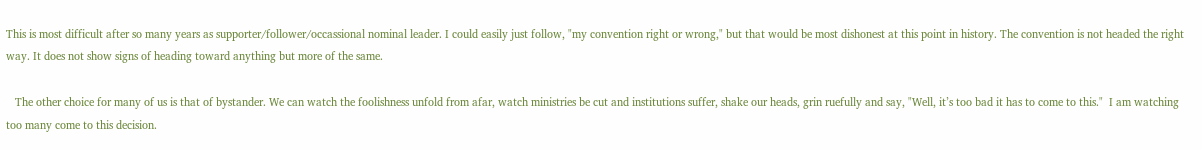This is most difficult after so many years as supporter/follower/occassional nominal leader. I could easily just follow, "my convention right or wrong," but that would be most dishonest at this point in history. The convention is not headed the right way. It does not show signs of heading toward anything but more of the same.

   The other choice for many of us is that of bystander. We can watch the foolishness unfold from afar, watch ministries be cut and institutions suffer, shake our heads, grin ruefully and say, "Well, it’s too bad it has to come to this."  I am watching too many come to this decision.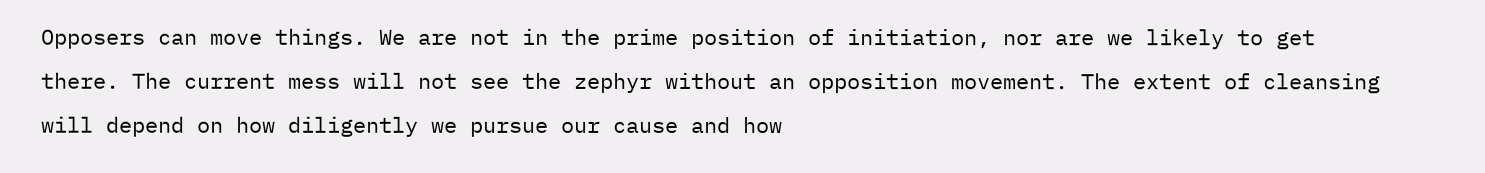Opposers can move things. We are not in the prime position of initiation, nor are we likely to get there. The current mess will not see the zephyr without an opposition movement. The extent of cleansing will depend on how diligently we pursue our cause and how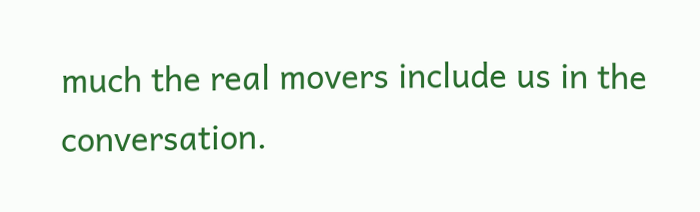much the real movers include us in the conversation.